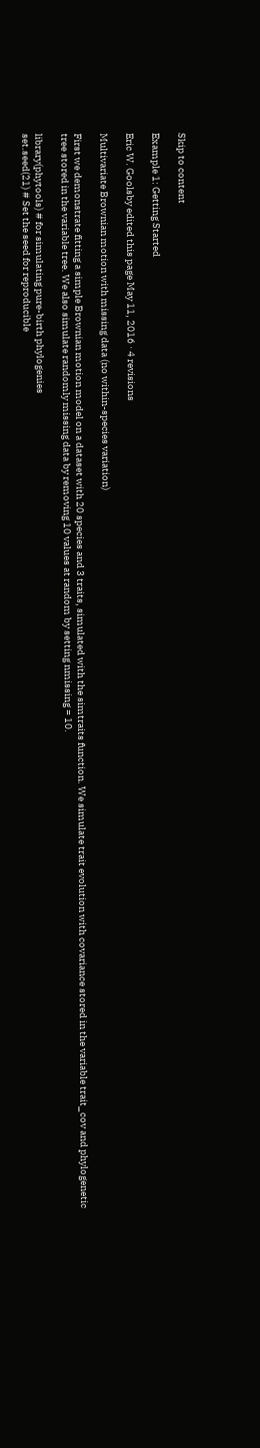Skip to content

Example 1: Getting Started

Eric W. Goolsby edited this page May 11, 2016 · 4 revisions

Multivariate Brownian motion with missing data (no within-species variation)

First we demonstrate fitting a simple Brownian motion model on a dataset with 20 species and 3 traits, simulated with the simtraits function. We simulate trait evolution with covariance stored in the variable trait_cov and phylogenetic tree stored in the variable tree. We also simulate randomly missing data by removing 10 values at random by setting nmissing = 10.

library(phytools) # for simulating pure-birth phylogenies
set.seed(21) # Set the seed for reproducible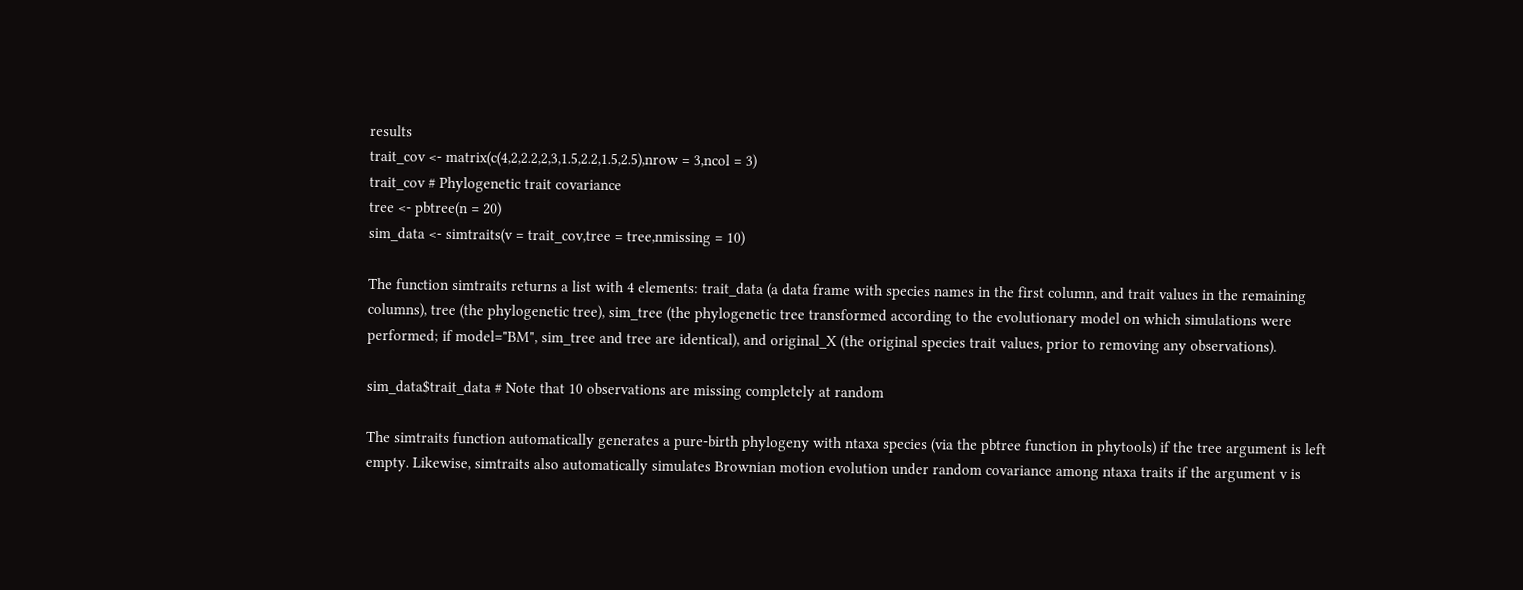results
trait_cov <- matrix(c(4,2,2.2,2,3,1.5,2.2,1.5,2.5),nrow = 3,ncol = 3)
trait_cov # Phylogenetic trait covariance
tree <- pbtree(n = 20)
sim_data <- simtraits(v = trait_cov,tree = tree,nmissing = 10)

The function simtraits returns a list with 4 elements: trait_data (a data frame with species names in the first column, and trait values in the remaining columns), tree (the phylogenetic tree), sim_tree (the phylogenetic tree transformed according to the evolutionary model on which simulations were performed; if model="BM", sim_tree and tree are identical), and original_X (the original species trait values, prior to removing any observations).

sim_data$trait_data # Note that 10 observations are missing completely at random

The simtraits function automatically generates a pure-birth phylogeny with ntaxa species (via the pbtree function in phytools) if the tree argument is left empty. Likewise, simtraits also automatically simulates Brownian motion evolution under random covariance among ntaxa traits if the argument v is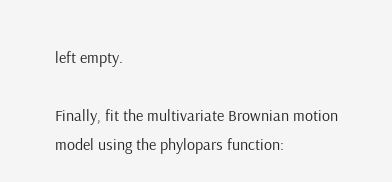left empty.

Finally, fit the multivariate Brownian motion model using the phylopars function: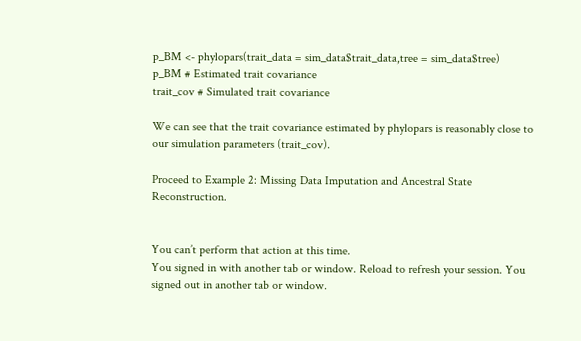p_BM <- phylopars(trait_data = sim_data$trait_data,tree = sim_data$tree)
p_BM # Estimated trait covariance
trait_cov # Simulated trait covariance

We can see that the trait covariance estimated by phylopars is reasonably close to our simulation parameters (trait_cov).

Proceed to Example 2: Missing Data Imputation and Ancestral State Reconstruction.


You can’t perform that action at this time.
You signed in with another tab or window. Reload to refresh your session. You signed out in another tab or window.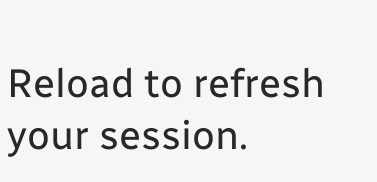Reload to refresh your session.